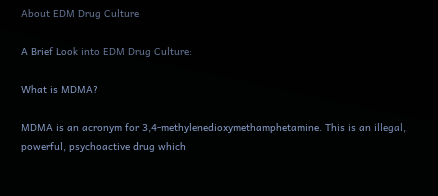About EDM Drug Culture

A Brief Look into EDM Drug Culture:

What is MDMA?

MDMA is an acronym for 3,4-methylenedioxymethamphetamine. This is an illegal, powerful, psychoactive drug which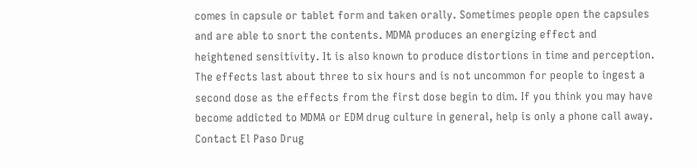comes in capsule or tablet form and taken orally. Sometimes people open the capsules and are able to snort the contents. MDMA produces an energizing effect and heightened sensitivity. It is also known to produce distortions in time and perception. The effects last about three to six hours and is not uncommon for people to ingest a second dose as the effects from the first dose begin to dim. If you think you may have become addicted to MDMA or EDM drug culture in general, help is only a phone call away. Contact El Paso Drug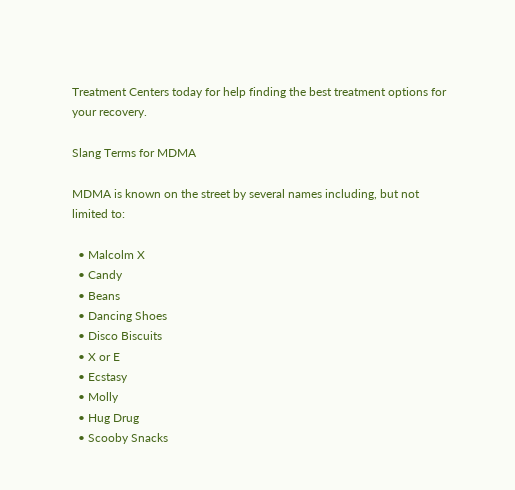Treatment Centers today for help finding the best treatment options for your recovery.

Slang Terms for MDMA

MDMA is known on the street by several names including, but not limited to:

  • Malcolm X
  • Candy
  • Beans
  • Dancing Shoes
  • Disco Biscuits
  • X or E
  • Ecstasy
  • Molly
  • Hug Drug
  • Scooby Snacks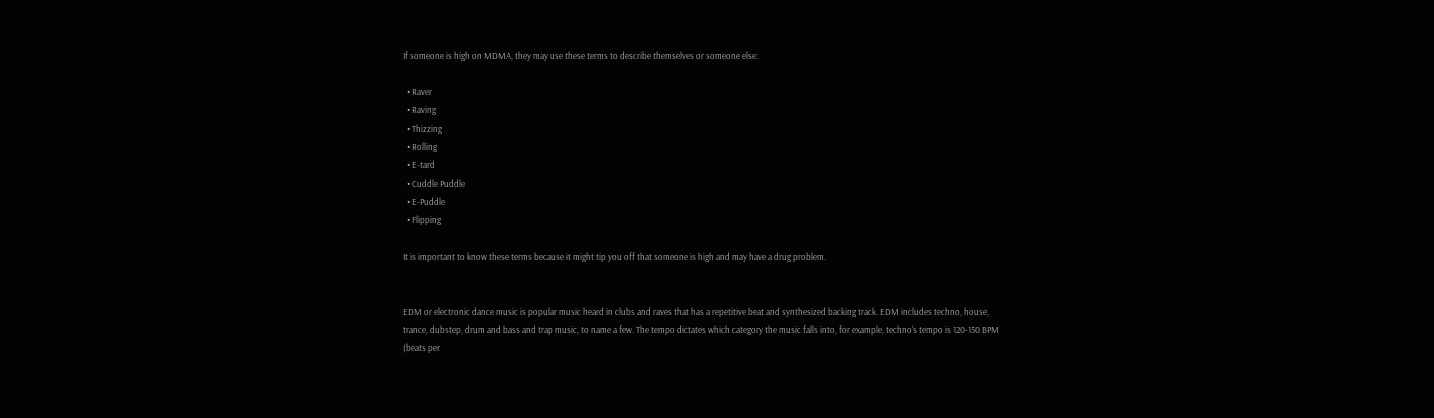If someone is high on MDMA, they may use these terms to describe themselves or someone else:

  • Raver
  • Raving
  • Thizzing
  • Rolling
  • E-tard
  • Cuddle Puddle
  • E-Puddle
  • Flipping

It is important to know these terms because it might tip you off that someone is high and may have a drug problem.


EDM or electronic dance music is popular music heard in clubs and raves that has a repetitive beat and synthesized backing track. EDM includes techno, house, trance, dubstep, drum and bass and trap music, to name a few. The tempo dictates which category the music falls into, for example, techno's tempo is 120-150 BPM (beats per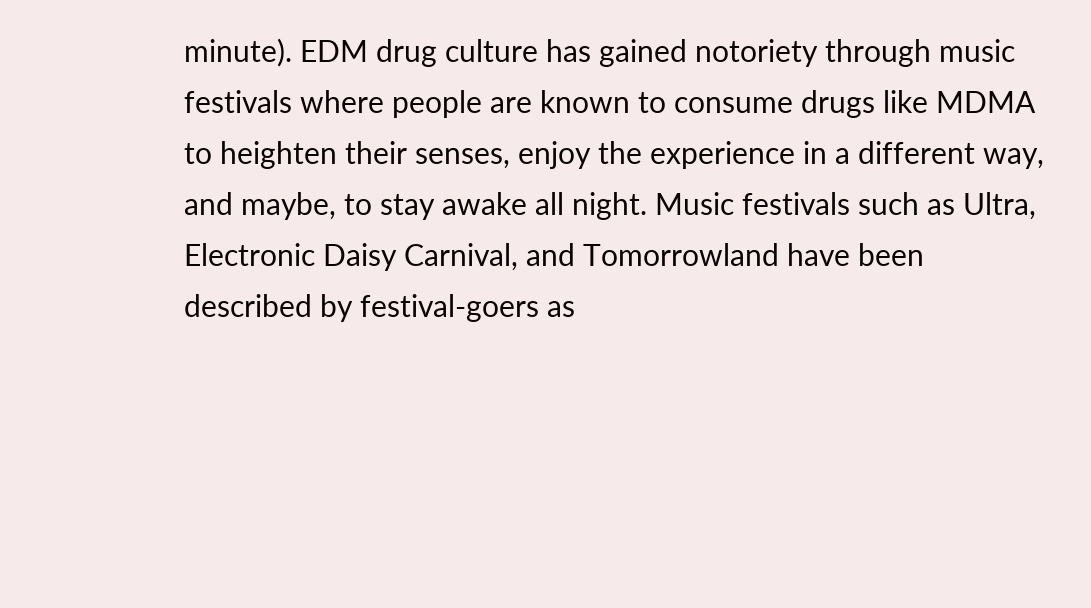minute). EDM drug culture has gained notoriety through music festivals where people are known to consume drugs like MDMA to heighten their senses, enjoy the experience in a different way, and maybe, to stay awake all night. Music festivals such as Ultra, Electronic Daisy Carnival, and Tomorrowland have been described by festival-goers as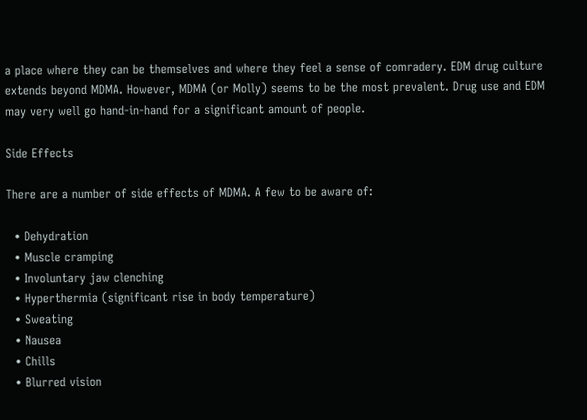a place where they can be themselves and where they feel a sense of comradery. EDM drug culture extends beyond MDMA. However, MDMA (or Molly) seems to be the most prevalent. Drug use and EDM may very well go hand-in-hand for a significant amount of people.

Side Effects

There are a number of side effects of MDMA. A few to be aware of:

  • Dehydration
  • Muscle cramping
  • Involuntary jaw clenching
  • Hyperthermia (significant rise in body temperature)
  • Sweating
  • Nausea
  • Chills
  • Blurred vision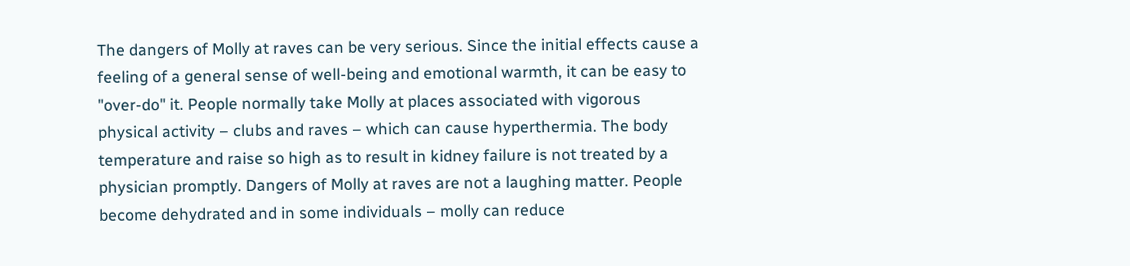The dangers of Molly at raves can be very serious. Since the initial effects cause a feeling of a general sense of well-being and emotional warmth, it can be easy to "over-do" it. People normally take Molly at places associated with vigorous physical activity – clubs and raves – which can cause hyperthermia. The body temperature and raise so high as to result in kidney failure is not treated by a physician promptly. Dangers of Molly at raves are not a laughing matter. People become dehydrated and in some individuals – molly can reduce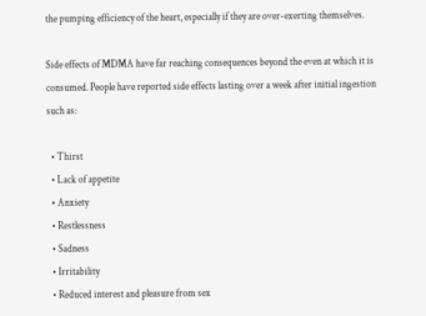the pumping efficiency of the heart, especially if they are over-exerting themselves.

Side effects of MDMA have far reaching consequences beyond the even at which it is consumed. People have reported side effects lasting over a week after initial ingestion such as:

  • Thirst
  • Lack of appetite
  • Anxiety
  • Restlessness
  • Sadness
  • Irritability
  • Reduced interest and pleasure from sex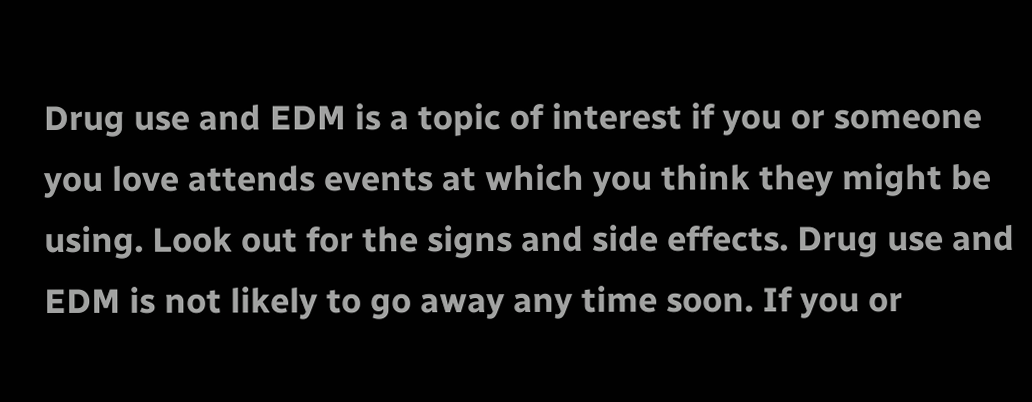Drug use and EDM is a topic of interest if you or someone you love attends events at which you think they might be using. Look out for the signs and side effects. Drug use and EDM is not likely to go away any time soon. If you or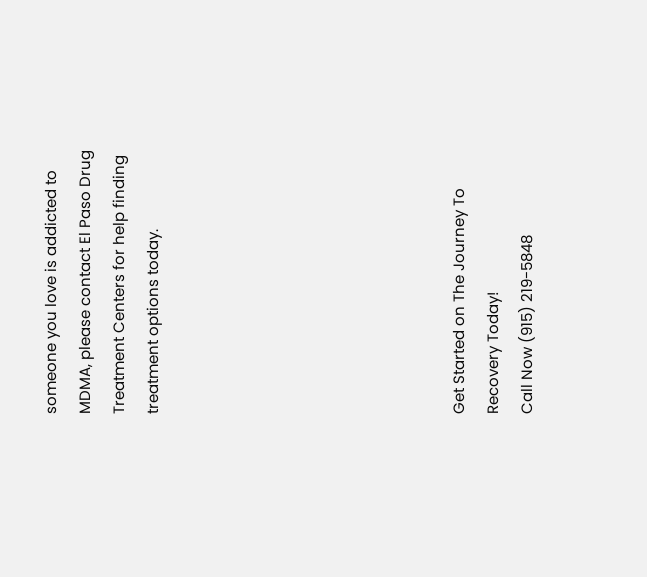someone you love is addicted to MDMA, please contact El Paso Drug Treatment Centers for help finding treatment options today.








Get Started on The Journey To Recovery Today!
Call Now (915) 219-5848